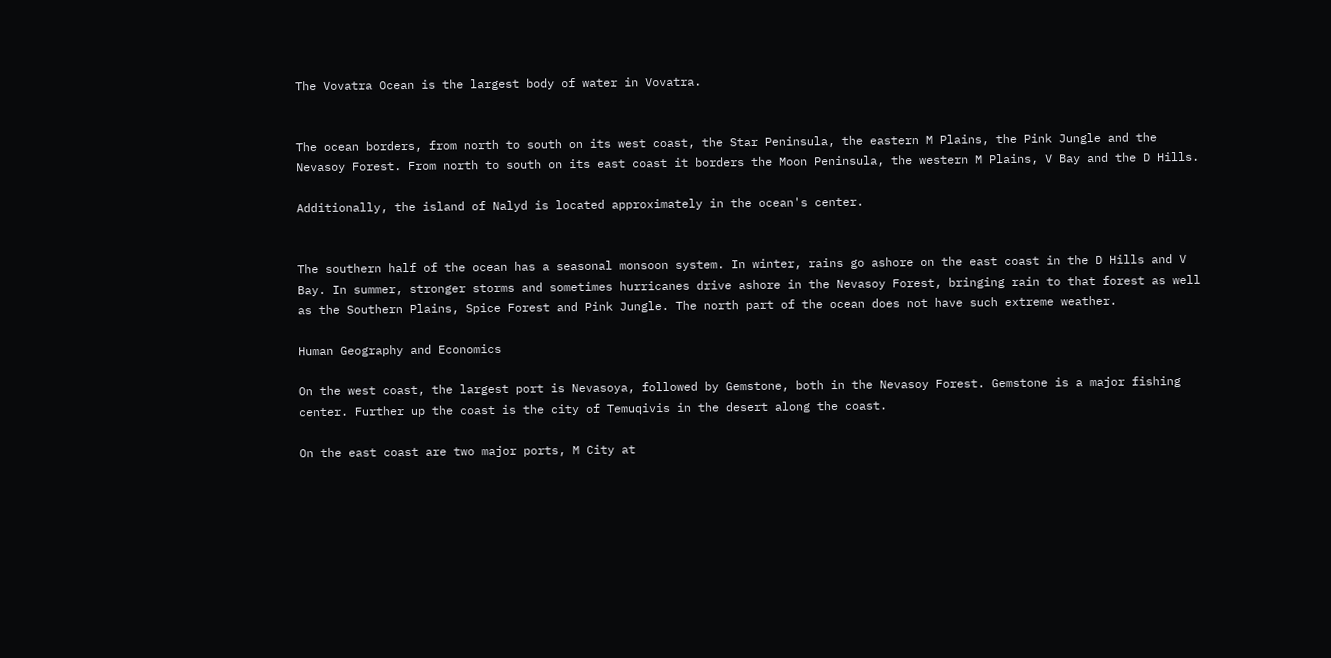The Vovatra Ocean is the largest body of water in Vovatra.


The ocean borders, from north to south on its west coast, the Star Peninsula, the eastern M Plains, the Pink Jungle and the Nevasoy Forest. From north to south on its east coast it borders the Moon Peninsula, the western M Plains, V Bay and the D Hills.

Additionally, the island of Nalyd is located approximately in the ocean's center.


The southern half of the ocean has a seasonal monsoon system. In winter, rains go ashore on the east coast in the D Hills and V Bay. In summer, stronger storms and sometimes hurricanes drive ashore in the Nevasoy Forest, bringing rain to that forest as well as the Southern Plains, Spice Forest and Pink Jungle. The north part of the ocean does not have such extreme weather.

Human Geography and Economics

On the west coast, the largest port is Nevasoya, followed by Gemstone, both in the Nevasoy Forest. Gemstone is a major fishing center. Further up the coast is the city of Temuqivis in the desert along the coast.

On the east coast are two major ports, M City at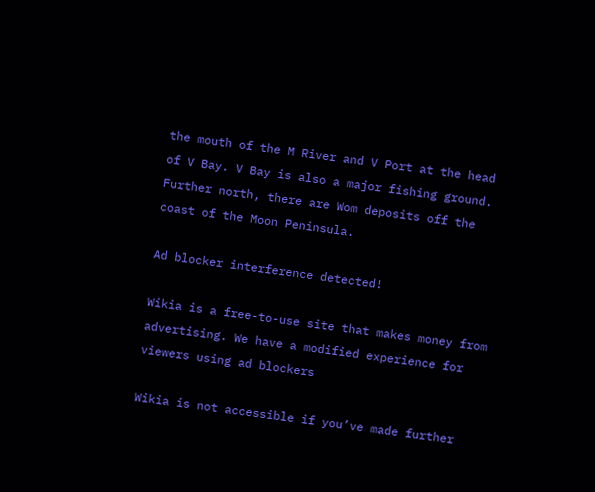the mouth of the M River and V Port at the head of V Bay. V Bay is also a major fishing ground. Further north, there are Wom deposits off the coast of the Moon Peninsula.

Ad blocker interference detected!

Wikia is a free-to-use site that makes money from advertising. We have a modified experience for viewers using ad blockers

Wikia is not accessible if you’ve made further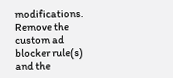modifications. Remove the custom ad blocker rule(s) and the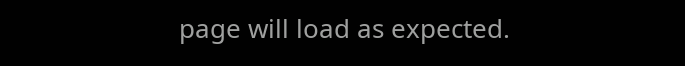page will load as expected.